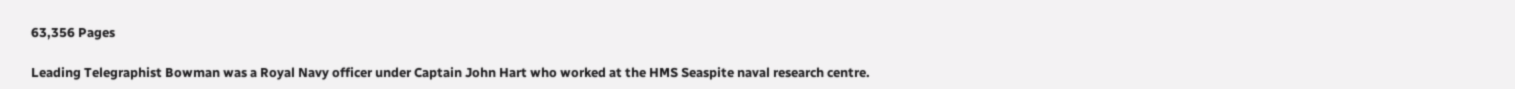63,356 Pages

Leading Telegraphist Bowman was a Royal Navy officer under Captain John Hart who worked at the HMS Seaspite naval research centre.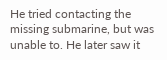He tried contacting the missing submarine, but was unable to. He later saw it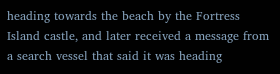heading towards the beach by the Fortress Island castle, and later received a message from a search vessel that said it was heading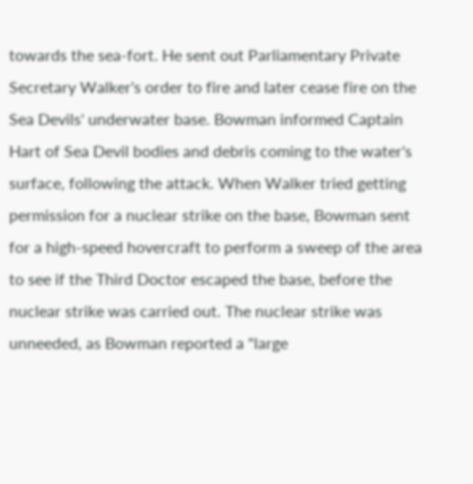towards the sea-fort. He sent out Parliamentary Private Secretary Walker's order to fire and later cease fire on the Sea Devils' underwater base. Bowman informed Captain Hart of Sea Devil bodies and debris coming to the water's surface, following the attack. When Walker tried getting permission for a nuclear strike on the base, Bowman sent for a high-speed hovercraft to perform a sweep of the area to see if the Third Doctor escaped the base, before the nuclear strike was carried out. The nuclear strike was unneeded, as Bowman reported a "large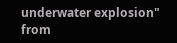underwater explosion" from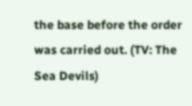the base before the order was carried out. (TV: The Sea Devils)